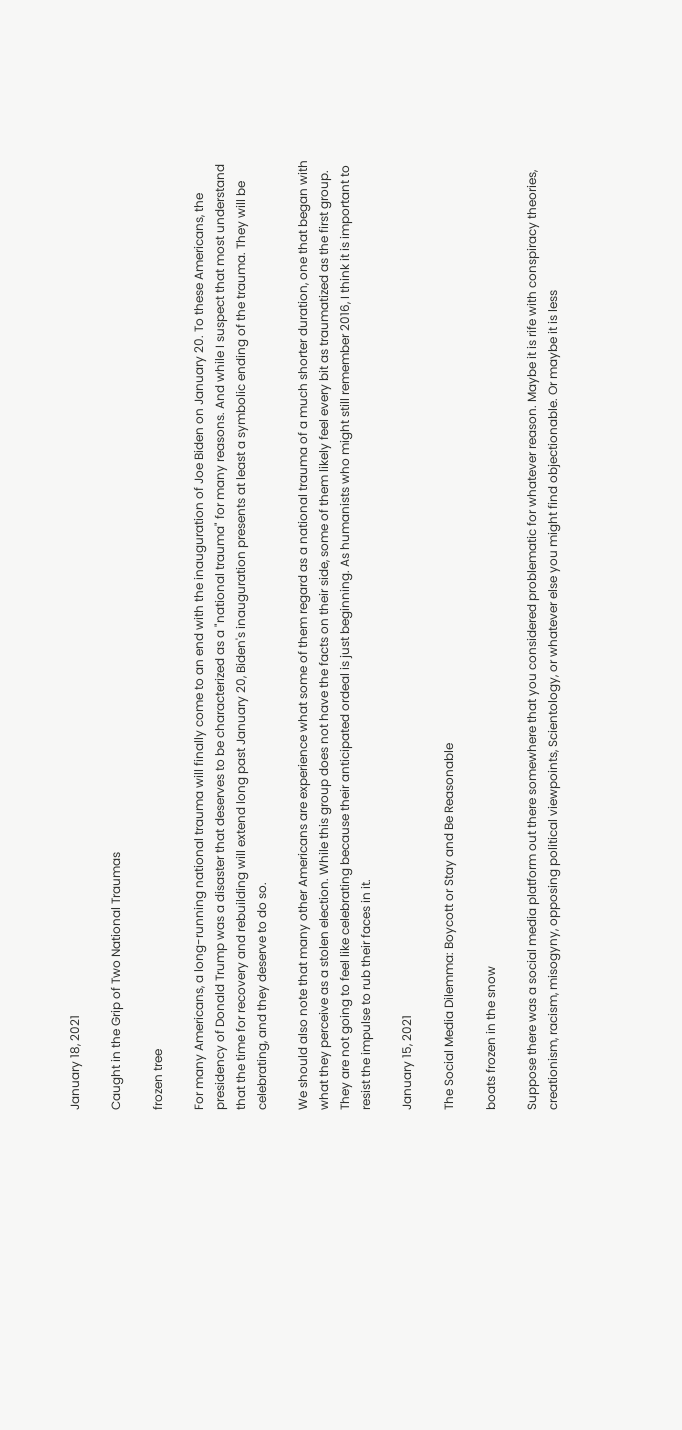January 18, 2021

Caught in the Grip of Two National Traumas

frozen tree

For many Americans, a long-running national trauma will finally come to an end with the inauguration of Joe Biden on January 20. To these Americans, the presidency of Donald Trump was a disaster that deserves to be characterized as a "national trauma" for many reasons. And while I suspect that most understand that the time for recovery and rebuilding will extend long past January 20, Biden's inauguration presents at least a symbolic ending of the trauma. They will be celebrating, and they deserve to do so.

We should also note that many other Americans are experience what some of them regard as a national trauma of a much shorter duration, one that began with what they perceive as a stolen election. While this group does not have the facts on their side, some of them likely feel every bit as traumatized as the first group. They are not going to feel like celebrating because their anticipated ordeal is just beginning. As humanists who might still remember 2016, I think it is important to resist the impulse to rub their faces in it.

January 15, 2021

The Social Media Dilemma: Boycott or Stay and Be Reasonable

boats frozen in the snow

Suppose there was a social media platform out there somewhere that you considered problematic for whatever reason. Maybe it is rife with conspiracy theories, creationism, racism, misogyny, opposing political viewpoints, Scientology, or whatever else you might find objectionable. Or maybe it is less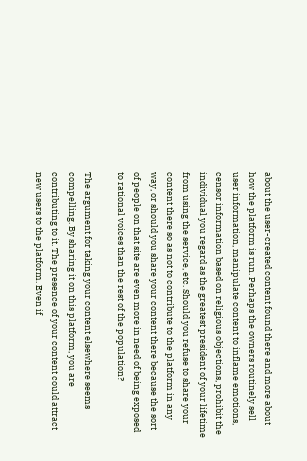about the user-created content found there and more about how the platform is run. Perhaps the owners routinely sell user information, manipulate content to inflame emotions, censor information based on religious objections, prohibit the individual you regard as the greatest president of your lifetime from using the service, etc. Should you refuse to share your content there so as not to contribute to the platform in any way, or should you share your content there because the sort of people on that site are even more in need of being exposed to rational voices than the rest of the population?

The argument for taking your content elsewhere seems compelling. By sharing it on this platform, you are contributing to it. The presence of your content could attract new users to the platform. Even if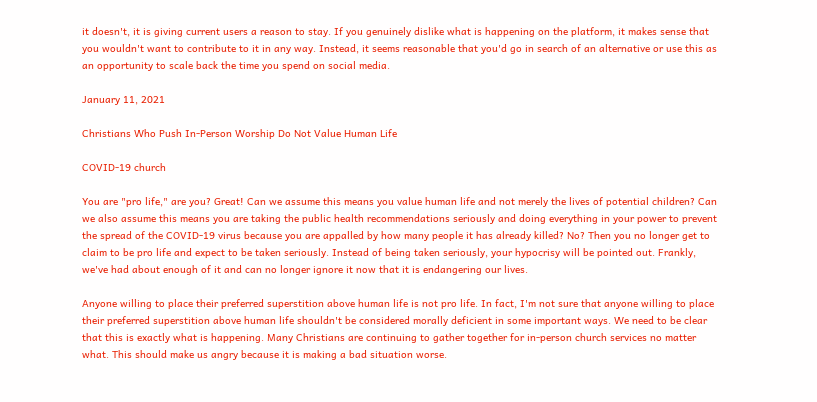it doesn't, it is giving current users a reason to stay. If you genuinely dislike what is happening on the platform, it makes sense that you wouldn't want to contribute to it in any way. Instead, it seems reasonable that you'd go in search of an alternative or use this as an opportunity to scale back the time you spend on social media.

January 11, 2021

Christians Who Push In-Person Worship Do Not Value Human Life

COVID-19 church

You are "pro life," are you? Great! Can we assume this means you value human life and not merely the lives of potential children? Can we also assume this means you are taking the public health recommendations seriously and doing everything in your power to prevent the spread of the COVID-19 virus because you are appalled by how many people it has already killed? No? Then you no longer get to claim to be pro life and expect to be taken seriously. Instead of being taken seriously, your hypocrisy will be pointed out. Frankly, we've had about enough of it and can no longer ignore it now that it is endangering our lives.

Anyone willing to place their preferred superstition above human life is not pro life. In fact, I'm not sure that anyone willing to place their preferred superstition above human life shouldn't be considered morally deficient in some important ways. We need to be clear that this is exactly what is happening. Many Christians are continuing to gather together for in-person church services no matter what. This should make us angry because it is making a bad situation worse.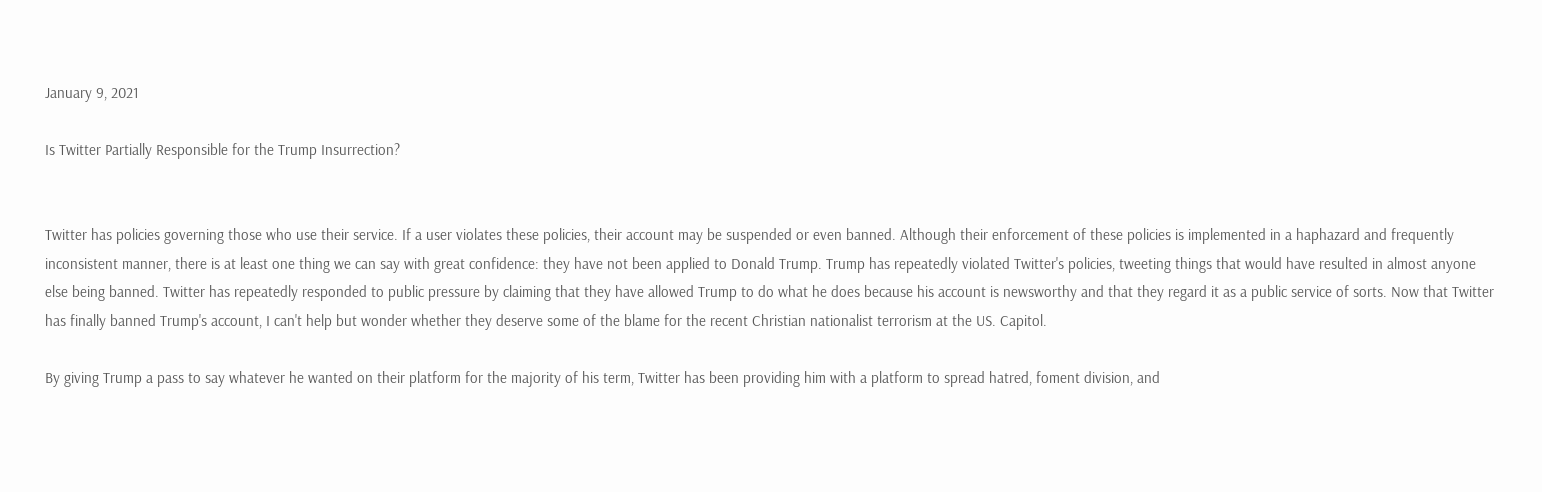January 9, 2021

Is Twitter Partially Responsible for the Trump Insurrection?


Twitter has policies governing those who use their service. If a user violates these policies, their account may be suspended or even banned. Although their enforcement of these policies is implemented in a haphazard and frequently inconsistent manner, there is at least one thing we can say with great confidence: they have not been applied to Donald Trump. Trump has repeatedly violated Twitter's policies, tweeting things that would have resulted in almost anyone else being banned. Twitter has repeatedly responded to public pressure by claiming that they have allowed Trump to do what he does because his account is newsworthy and that they regard it as a public service of sorts. Now that Twitter has finally banned Trump's account, I can't help but wonder whether they deserve some of the blame for the recent Christian nationalist terrorism at the US. Capitol.

By giving Trump a pass to say whatever he wanted on their platform for the majority of his term, Twitter has been providing him with a platform to spread hatred, foment division, and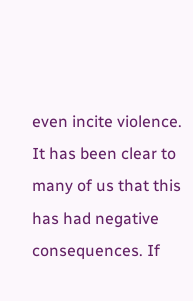even incite violence. It has been clear to many of us that this has had negative consequences. If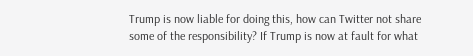Trump is now liable for doing this, how can Twitter not share some of the responsibility? If Trump is now at fault for what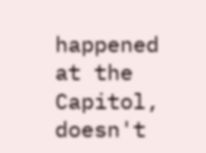happened at the Capitol, doesn't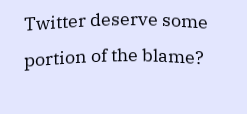Twitter deserve some portion of the blame?